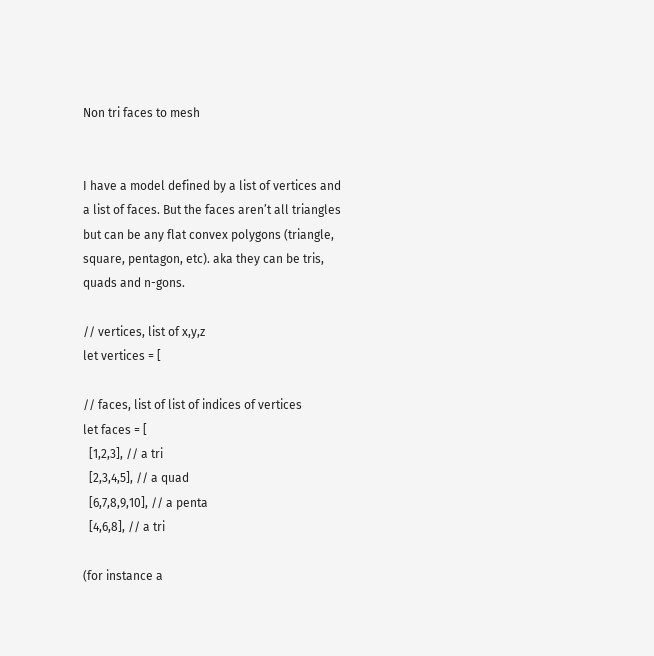Non tri faces to mesh


I have a model defined by a list of vertices and a list of faces. But the faces aren’t all triangles but can be any flat convex polygons (triangle, square, pentagon, etc). aka they can be tris, quads and n-gons.

// vertices, list of x,y,z
let vertices = [

// faces, list of list of indices of vertices
let faces = [
  [1,2,3], // a tri
  [2,3,4,5], // a quad
  [6,7,8,9,10], // a penta
  [4,6,8], // a tri

(for instance a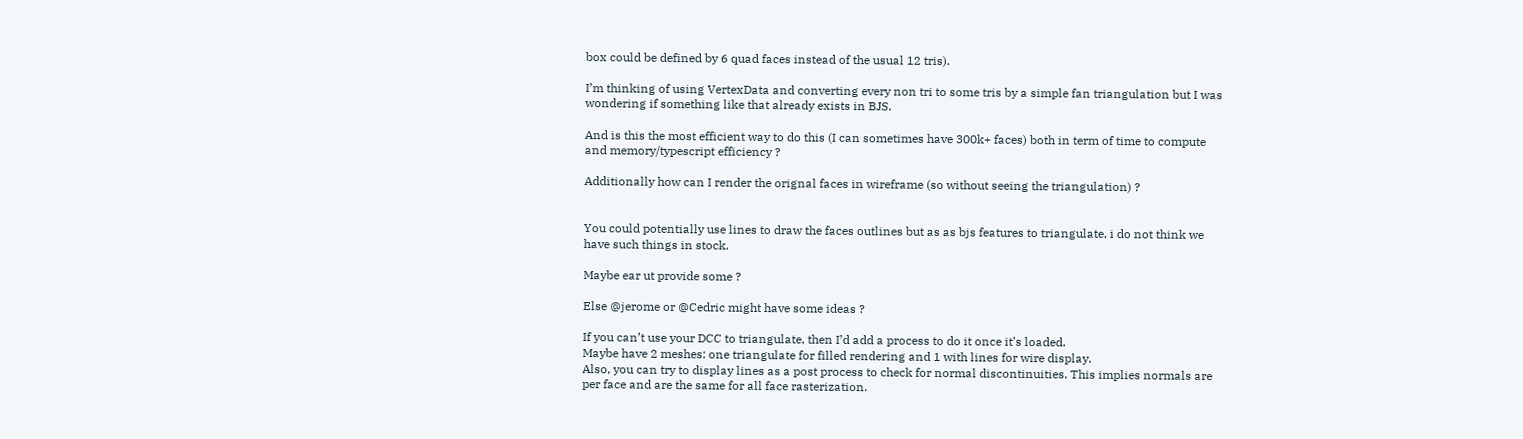box could be defined by 6 quad faces instead of the usual 12 tris).

I’m thinking of using VertexData and converting every non tri to some tris by a simple fan triangulation but I was wondering if something like that already exists in BJS.

And is this the most efficient way to do this (I can sometimes have 300k+ faces) both in term of time to compute and memory/typescript efficiency ?

Additionally how can I render the orignal faces in wireframe (so without seeing the triangulation) ?


You could potentially use lines to draw the faces outlines but as as bjs features to triangulate, i do not think we have such things in stock.

Maybe ear ut provide some ?

Else @jerome or @Cedric might have some ideas ?

If you can’t use your DCC to triangulate, then I’d add a process to do it once it’s loaded.
Maybe have 2 meshes: one triangulate for filled rendering and 1 with lines for wire display.
Also, you can try to display lines as a post process to check for normal discontinuities. This implies normals are per face and are the same for all face rasterization.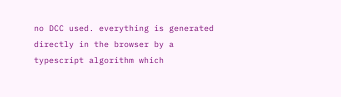no DCC used. everything is generated directly in the browser by a typescript algorithm which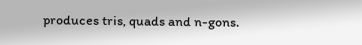produces tris, quads and n-gons.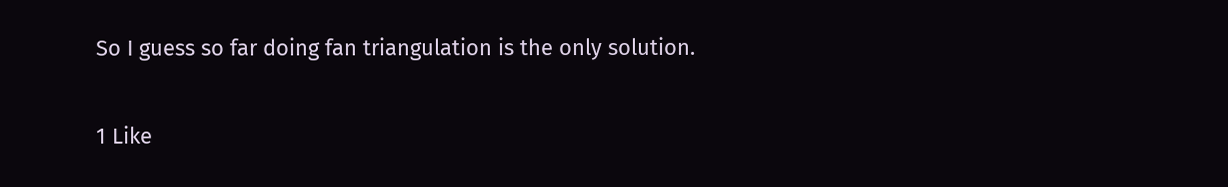So I guess so far doing fan triangulation is the only solution.


1 Like